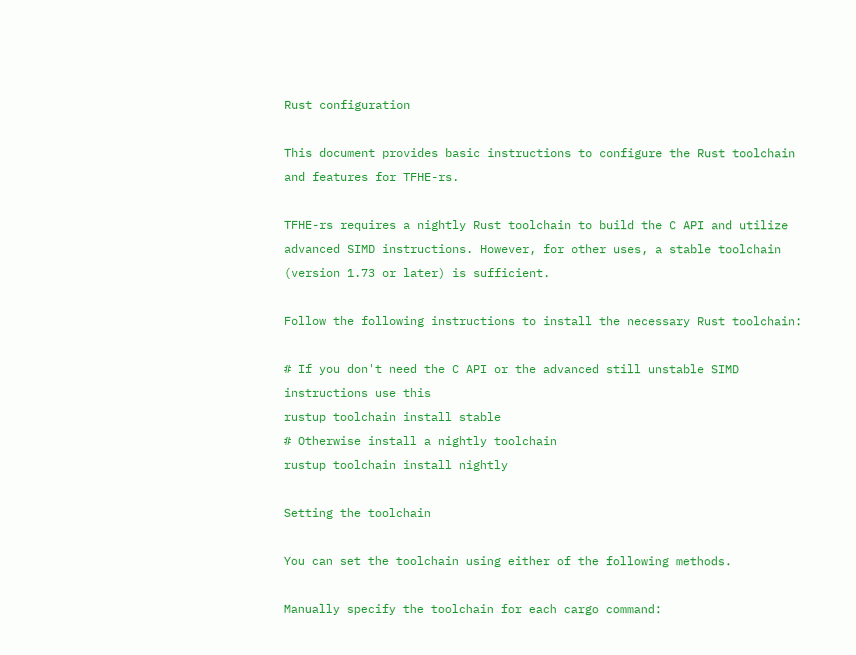Rust configuration

This document provides basic instructions to configure the Rust toolchain and features for TFHE-rs.

TFHE-rs requires a nightly Rust toolchain to build the C API and utilize advanced SIMD instructions. However, for other uses, a stable toolchain (version 1.73 or later) is sufficient.

Follow the following instructions to install the necessary Rust toolchain:

# If you don't need the C API or the advanced still unstable SIMD instructions use this
rustup toolchain install stable
# Otherwise install a nightly toolchain
rustup toolchain install nightly

Setting the toolchain

You can set the toolchain using either of the following methods.

Manually specify the toolchain for each cargo command: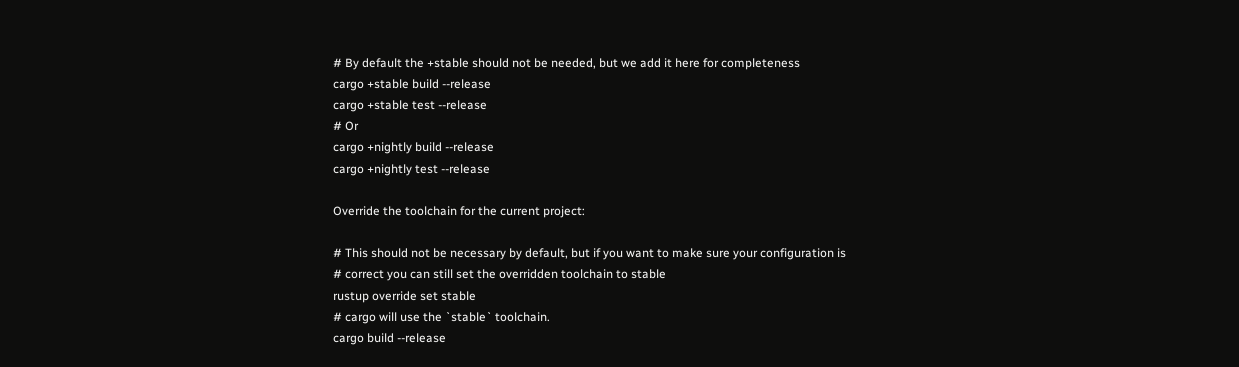# By default the +stable should not be needed, but we add it here for completeness
cargo +stable build --release
cargo +stable test --release
# Or
cargo +nightly build --release
cargo +nightly test --release

Override the toolchain for the current project:

# This should not be necessary by default, but if you want to make sure your configuration is
# correct you can still set the overridden toolchain to stable
rustup override set stable
# cargo will use the `stable` toolchain.
cargo build --release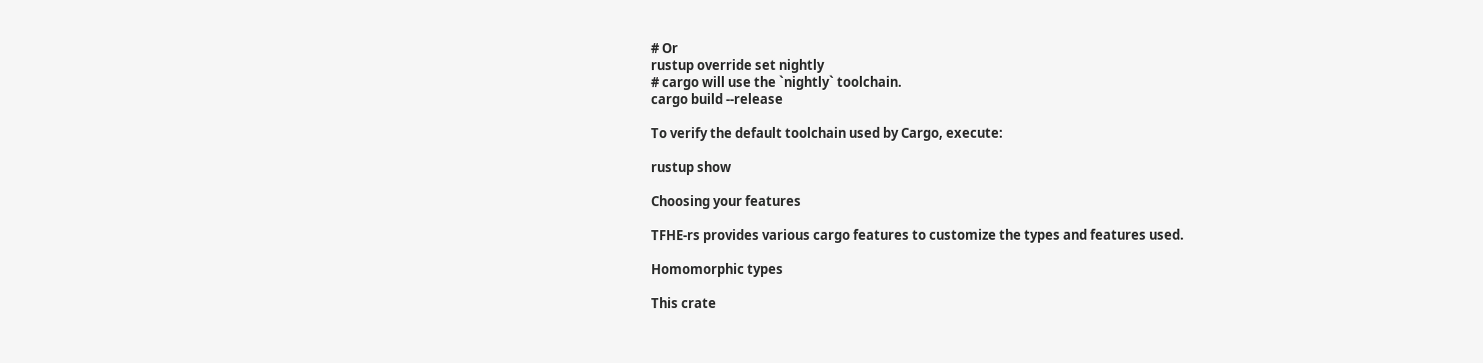# Or
rustup override set nightly
# cargo will use the `nightly` toolchain.
cargo build --release

To verify the default toolchain used by Cargo, execute:

rustup show

Choosing your features

TFHE-rs provides various cargo features to customize the types and features used.

Homomorphic types

This crate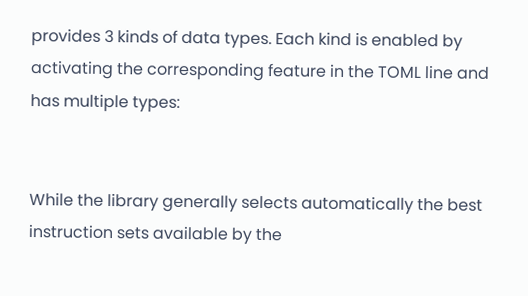provides 3 kinds of data types. Each kind is enabled by activating the corresponding feature in the TOML line and has multiple types:


While the library generally selects automatically the best instruction sets available by the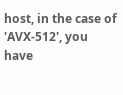host, in the case of 'AVX-512', you have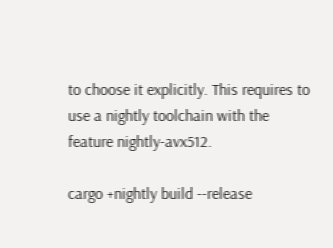to choose it explicitly. This requires to use a nightly toolchain with the feature nightly-avx512.

cargo +nightly build --release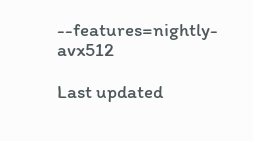--features=nightly-avx512

Last updated